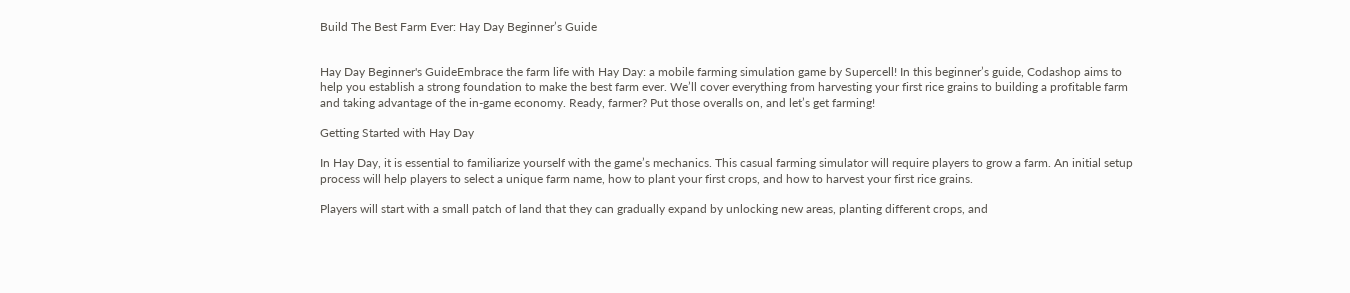Build The Best Farm Ever: Hay Day Beginner’s Guide


Hay Day Beginner's GuideEmbrace the farm life with Hay Day: a mobile farming simulation game by Supercell! In this beginner’s guide, Codashop aims to help you establish a strong foundation to make the best farm ever. We’ll cover everything from harvesting your first rice grains to building a profitable farm and taking advantage of the in-game economy. Ready, farmer? Put those overalls on, and let’s get farming!

Getting Started with Hay Day

In Hay Day, it is essential to familiarize yourself with the game’s mechanics. This casual farming simulator will require players to grow a farm. An initial setup process will help players to select a unique farm name, how to plant your first crops, and how to harvest your first rice grains.

Players will start with a small patch of land that they can gradually expand by unlocking new areas, planting different crops, and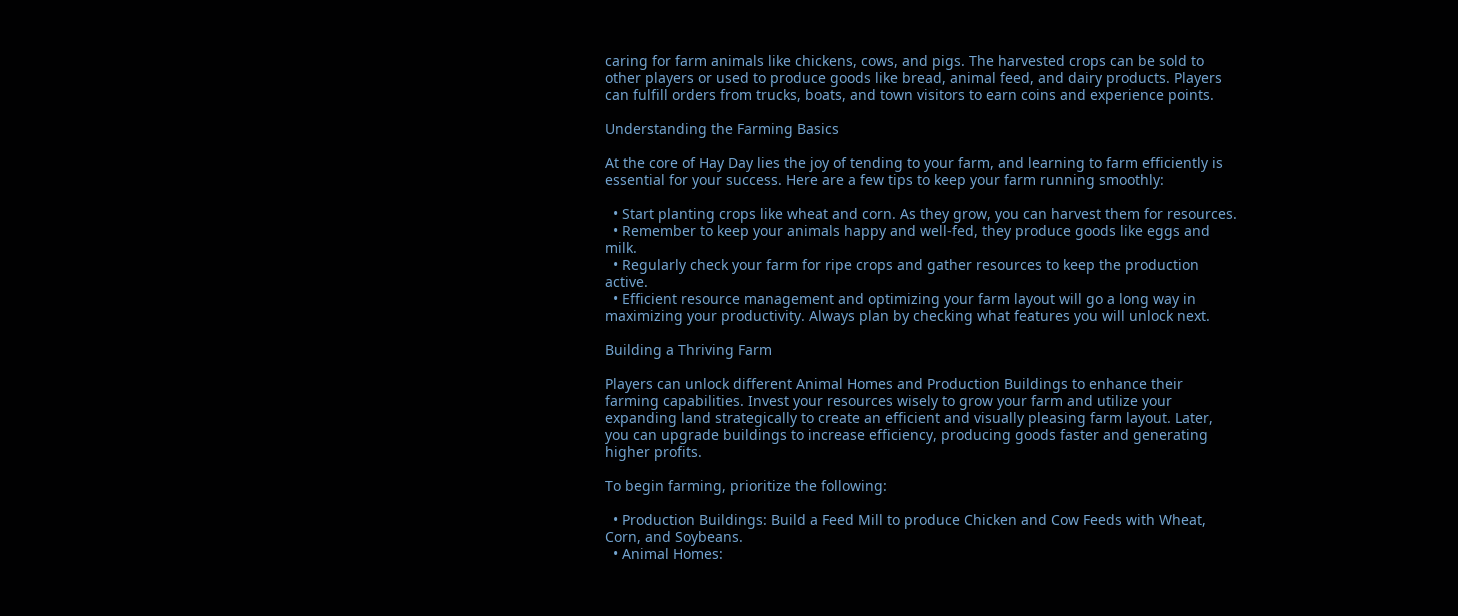caring for farm animals like chickens, cows, and pigs. The harvested crops can be sold to other players or used to produce goods like bread, animal feed, and dairy products. Players can fulfill orders from trucks, boats, and town visitors to earn coins and experience points.

Understanding the Farming Basics

At the core of Hay Day lies the joy of tending to your farm, and learning to farm efficiently is essential for your success. Here are a few tips to keep your farm running smoothly:

  • Start planting crops like wheat and corn. As they grow, you can harvest them for resources.
  • Remember to keep your animals happy and well-fed, they produce goods like eggs and milk.
  • Regularly check your farm for ripe crops and gather resources to keep the production active.
  • Efficient resource management and optimizing your farm layout will go a long way in maximizing your productivity. Always plan by checking what features you will unlock next.

Building a Thriving Farm

Players can unlock different Animal Homes and Production Buildings to enhance their farming capabilities. Invest your resources wisely to grow your farm and utilize your expanding land strategically to create an efficient and visually pleasing farm layout. Later, you can upgrade buildings to increase efficiency, producing goods faster and generating higher profits.

To begin farming, prioritize the following:

  • Production Buildings: Build a Feed Mill to produce Chicken and Cow Feeds with Wheat, Corn, and Soybeans.
  • Animal Homes: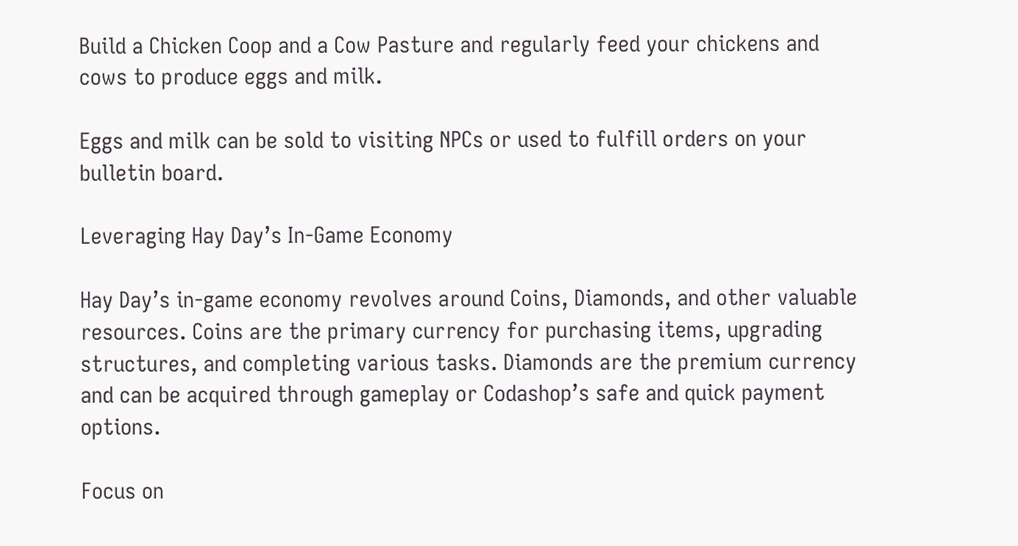Build a Chicken Coop and a Cow Pasture and regularly feed your chickens and cows to produce eggs and milk.

Eggs and milk can be sold to visiting NPCs or used to fulfill orders on your bulletin board.

Leveraging Hay Day’s In-Game Economy

Hay Day’s in-game economy revolves around Coins, Diamonds, and other valuable resources. Coins are the primary currency for purchasing items, upgrading structures, and completing various tasks. Diamonds are the premium currency and can be acquired through gameplay or Codashop’s safe and quick payment options.

Focus on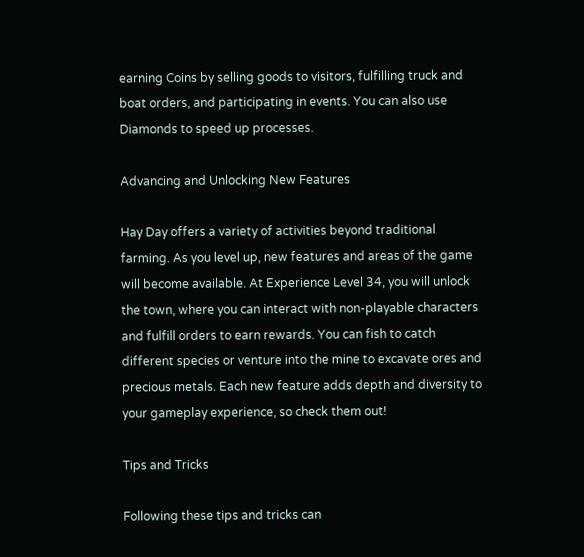earning Coins by selling goods to visitors, fulfilling truck and boat orders, and participating in events. You can also use Diamonds to speed up processes.

Advancing and Unlocking New Features

Hay Day offers a variety of activities beyond traditional farming. As you level up, new features and areas of the game will become available. At Experience Level 34, you will unlock the town, where you can interact with non-playable characters and fulfill orders to earn rewards. You can fish to catch different species or venture into the mine to excavate ores and precious metals. Each new feature adds depth and diversity to your gameplay experience, so check them out!

Tips and Tricks

Following these tips and tricks can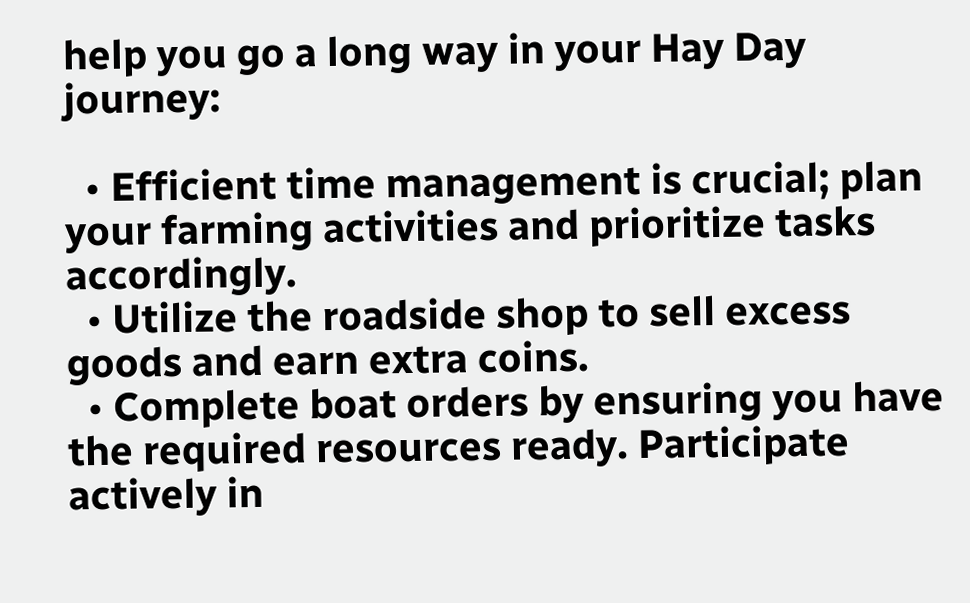help you go a long way in your Hay Day journey:

  • Efficient time management is crucial; plan your farming activities and prioritize tasks accordingly.
  • Utilize the roadside shop to sell excess goods and earn extra coins.
  • Complete boat orders by ensuring you have the required resources ready. Participate actively in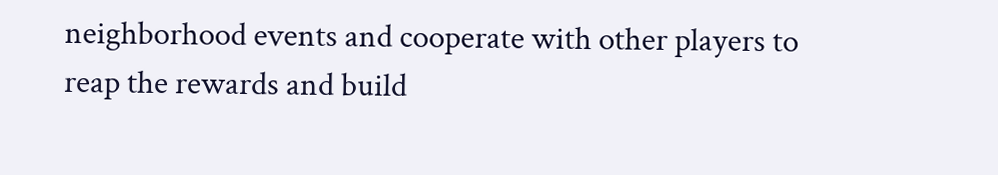neighborhood events and cooperate with other players to reap the rewards and build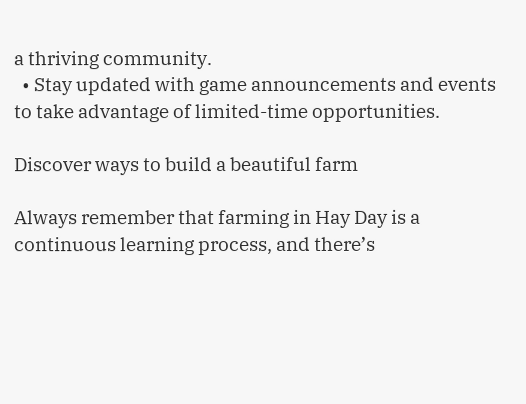a thriving community.
  • Stay updated with game announcements and events to take advantage of limited-time opportunities.

Discover ways to build a beautiful farm

Always remember that farming in Hay Day is a continuous learning process, and there’s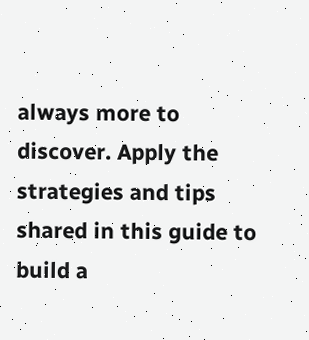always more to discover. Apply the strategies and tips shared in this guide to build a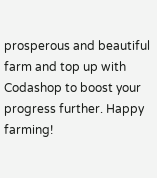prosperous and beautiful farm and top up with Codashop to boost your progress further. Happy farming!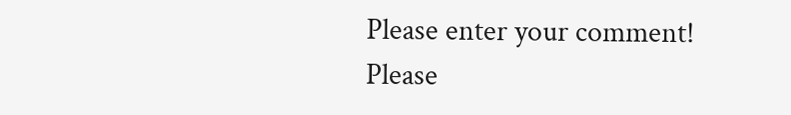Please enter your comment!
Please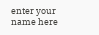enter your name here